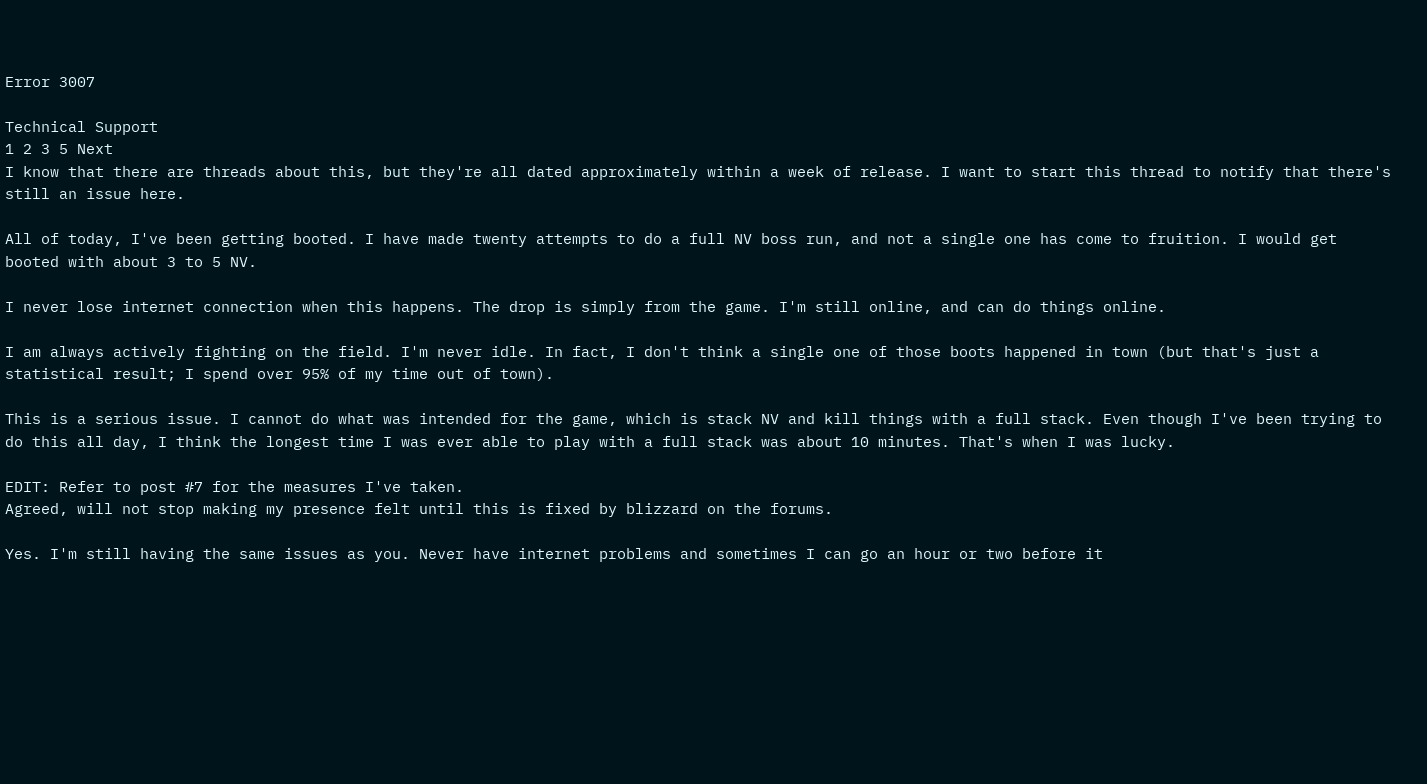Error 3007

Technical Support
1 2 3 5 Next
I know that there are threads about this, but they're all dated approximately within a week of release. I want to start this thread to notify that there's still an issue here.

All of today, I've been getting booted. I have made twenty attempts to do a full NV boss run, and not a single one has come to fruition. I would get booted with about 3 to 5 NV.

I never lose internet connection when this happens. The drop is simply from the game. I'm still online, and can do things online.

I am always actively fighting on the field. I'm never idle. In fact, I don't think a single one of those boots happened in town (but that's just a statistical result; I spend over 95% of my time out of town).

This is a serious issue. I cannot do what was intended for the game, which is stack NV and kill things with a full stack. Even though I've been trying to do this all day, I think the longest time I was ever able to play with a full stack was about 10 minutes. That's when I was lucky.

EDIT: Refer to post #7 for the measures I've taken.
Agreed, will not stop making my presence felt until this is fixed by blizzard on the forums.

Yes. I'm still having the same issues as you. Never have internet problems and sometimes I can go an hour or two before it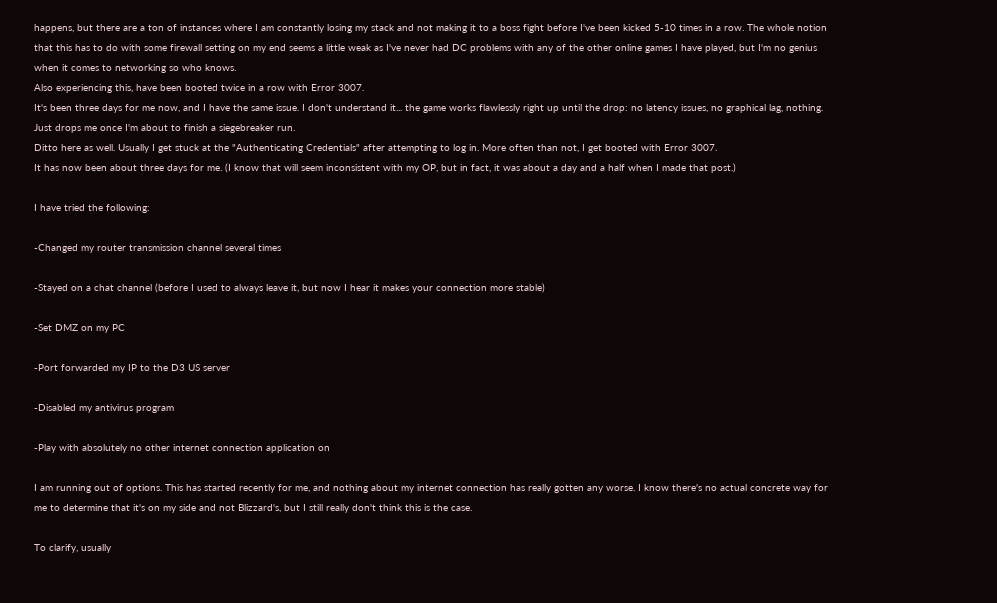happens, but there are a ton of instances where I am constantly losing my stack and not making it to a boss fight before I've been kicked 5-10 times in a row. The whole notion that this has to do with some firewall setting on my end seems a little weak as I've never had DC problems with any of the other online games I have played, but I'm no genius when it comes to networking so who knows.
Also experiencing this, have been booted twice in a row with Error 3007.
It's been three days for me now, and I have the same issue. I don't understand it... the game works flawlessly right up until the drop: no latency issues, no graphical lag, nothing. Just drops me once I'm about to finish a siegebreaker run.
Ditto here as well. Usually I get stuck at the "Authenticating Credentials" after attempting to log in. More often than not, I get booted with Error 3007.
It has now been about three days for me. (I know that will seem inconsistent with my OP, but in fact, it was about a day and a half when I made that post.)

I have tried the following:

-Changed my router transmission channel several times

-Stayed on a chat channel (before I used to always leave it, but now I hear it makes your connection more stable)

-Set DMZ on my PC

-Port forwarded my IP to the D3 US server

-Disabled my antivirus program

-Play with absolutely no other internet connection application on

I am running out of options. This has started recently for me, and nothing about my internet connection has really gotten any worse. I know there's no actual concrete way for me to determine that it's on my side and not Blizzard's, but I still really don't think this is the case.

To clarify, usually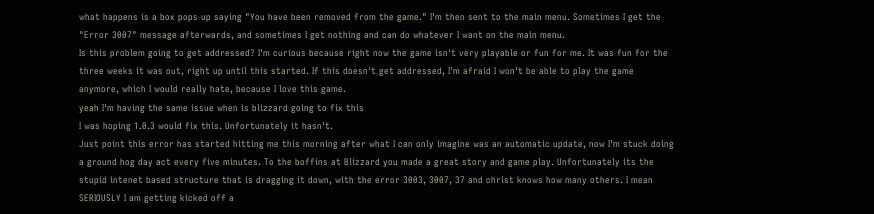what happens is a box pops up saying "You have been removed from the game." I'm then sent to the main menu. Sometimes I get the "Error 3007" message afterwards, and sometimes I get nothing and can do whatever I want on the main menu.
Is this problem going to get addressed? I'm curious because right now the game isn't very playable or fun for me. It was fun for the three weeks it was out, right up until this started. If this doesn't get addressed, I'm afraid I won't be able to play the game anymore, which I would really hate, because I love this game.
yeah I'm having the same issue when is blizzard going to fix this
I was hoping 1.0.3 would fix this. Unfortunately it hasn't.
Just point this error has started hitting me this morning after what I can only imagine was an automatic update, now I'm stuck doing a ground hog day act every five minutes. To the boffins at Blizzard you made a great story and game play. Unfortunately its the stupid intenet based structure that is dragging it down, with the error 3003, 3007, 37 and christ knows how many others. I mean SERIOUSLY I am getting kicked off a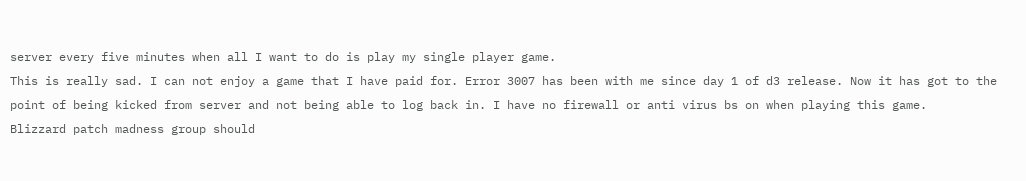server every five minutes when all I want to do is play my single player game.
This is really sad. I can not enjoy a game that I have paid for. Error 3007 has been with me since day 1 of d3 release. Now it has got to the point of being kicked from server and not being able to log back in. I have no firewall or anti virus bs on when playing this game.
Blizzard patch madness group should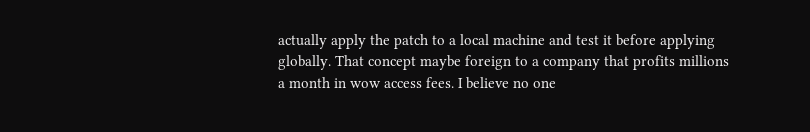actually apply the patch to a local machine and test it before applying globally. That concept maybe foreign to a company that profits millions a month in wow access fees. I believe no one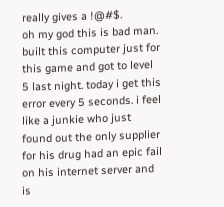really gives a !@#$.
oh my god this is bad man. built this computer just for this game and got to level 5 last night. today i get this error every 5 seconds. i feel like a junkie who just found out the only supplier for his drug had an epic fail on his internet server and is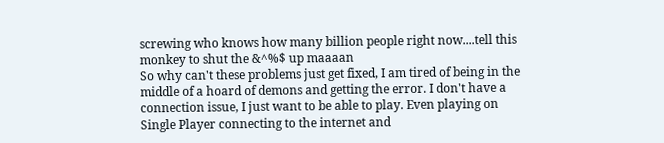screwing who knows how many billion people right now....tell this monkey to shut the &^%$ up maaaan
So why can't these problems just get fixed, I am tired of being in the middle of a hoard of demons and getting the error. I don't have a connection issue, I just want to be able to play. Even playing on Single Player connecting to the internet and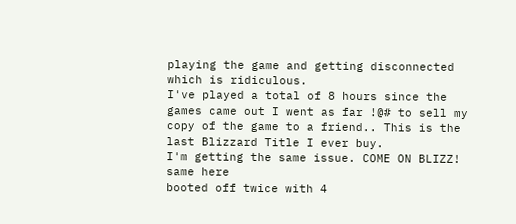playing the game and getting disconnected which is ridiculous.
I've played a total of 8 hours since the games came out I went as far !@# to sell my copy of the game to a friend.. This is the last Blizzard Title I ever buy.
I'm getting the same issue. COME ON BLIZZ!
same here
booted off twice with 4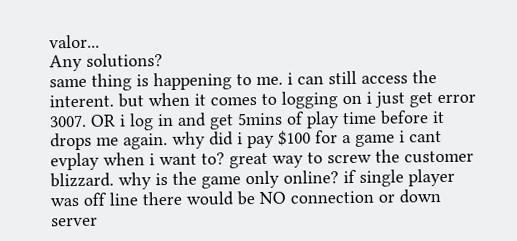valor...
Any solutions?
same thing is happening to me. i can still access the interent. but when it comes to logging on i just get error 3007. OR i log in and get 5mins of play time before it drops me again. why did i pay $100 for a game i cant evplay when i want to? great way to screw the customer blizzard. why is the game only online? if single player was off line there would be NO connection or down server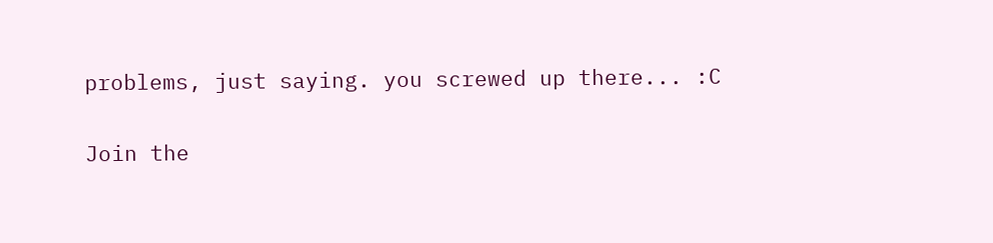problems, just saying. you screwed up there... :C

Join the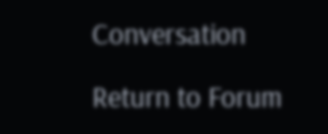Conversation

Return to Forum